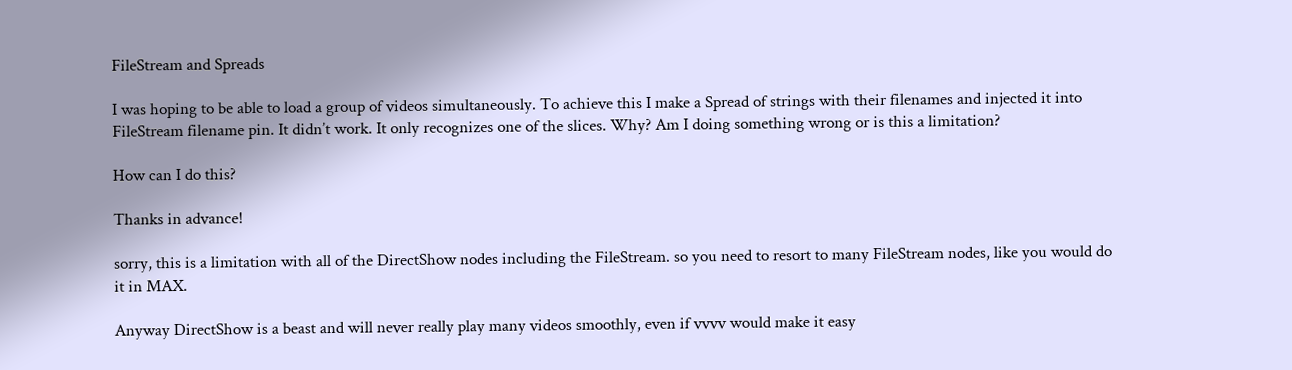FileStream and Spreads

I was hoping to be able to load a group of videos simultaneously. To achieve this I make a Spread of strings with their filenames and injected it into FileStream filename pin. It didn’t work. It only recognizes one of the slices. Why? Am I doing something wrong or is this a limitation?

How can I do this?

Thanks in advance!

sorry, this is a limitation with all of the DirectShow nodes including the FileStream. so you need to resort to many FileStream nodes, like you would do it in MAX.

Anyway DirectShow is a beast and will never really play many videos smoothly, even if vvvv would make it easy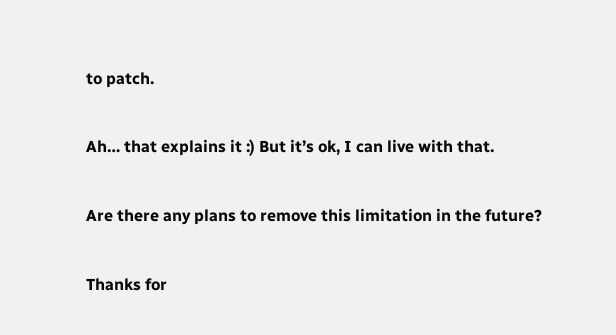to patch.

Ah… that explains it :) But it’s ok, I can live with that.

Are there any plans to remove this limitation in the future?

Thanks for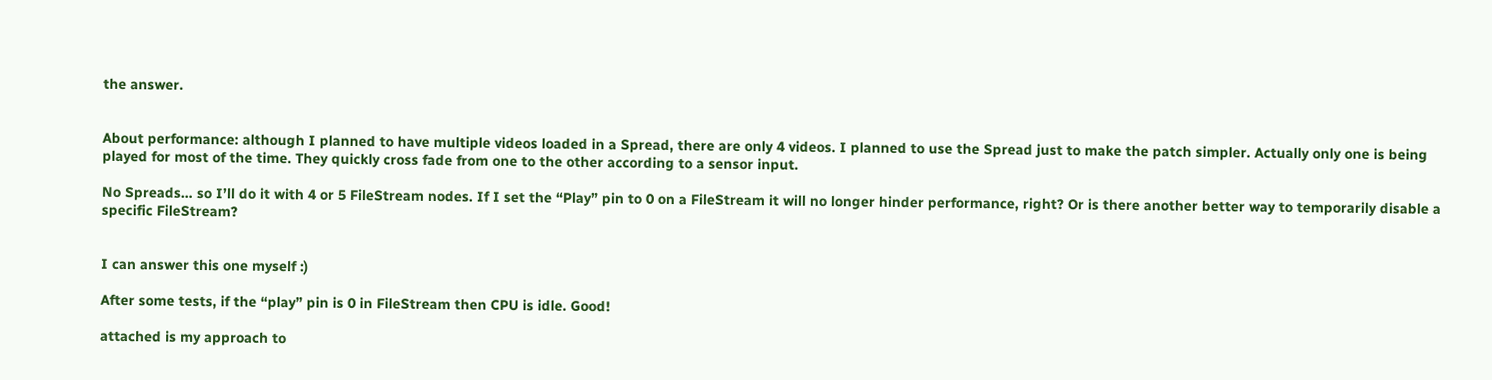the answer.


About performance: although I planned to have multiple videos loaded in a Spread, there are only 4 videos. I planned to use the Spread just to make the patch simpler. Actually only one is being played for most of the time. They quickly cross fade from one to the other according to a sensor input.

No Spreads… so I’ll do it with 4 or 5 FileStream nodes. If I set the “Play” pin to 0 on a FileStream it will no longer hinder performance, right? Or is there another better way to temporarily disable a specific FileStream?


I can answer this one myself :)

After some tests, if the “play” pin is 0 in FileStream then CPU is idle. Good!

attached is my approach to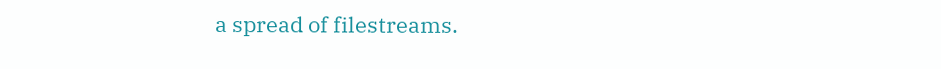a spread of filestreams.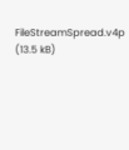FileStreamSpread.v4p (13.5 kB)